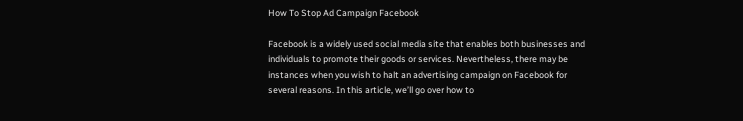How To Stop Ad Campaign Facebook

Facebook is a widely used social media site that enables both businesses and individuals to promote their goods or services. Nevertheless, there may be instances when you wish to halt an advertising campaign on Facebook for several reasons. In this article, we’ll go over how to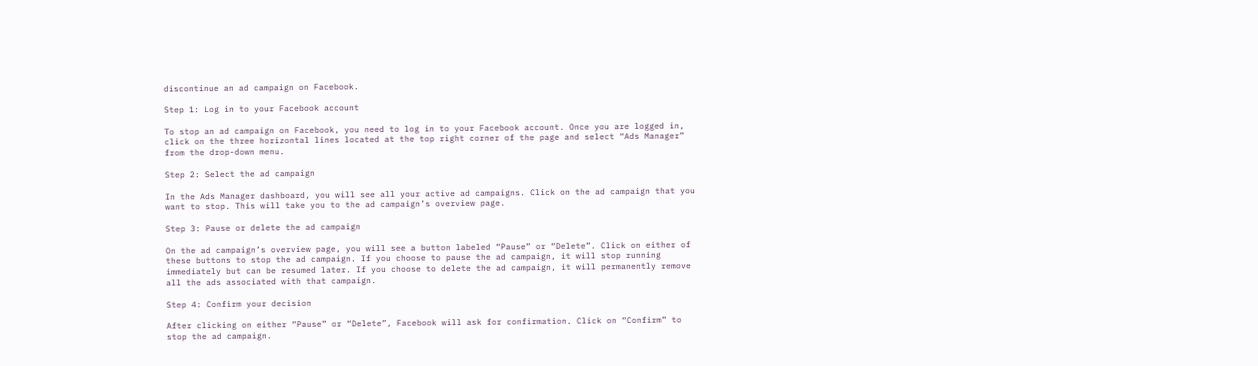discontinue an ad campaign on Facebook.

Step 1: Log in to your Facebook account

To stop an ad campaign on Facebook, you need to log in to your Facebook account. Once you are logged in, click on the three horizontal lines located at the top right corner of the page and select “Ads Manager” from the drop-down menu.

Step 2: Select the ad campaign

In the Ads Manager dashboard, you will see all your active ad campaigns. Click on the ad campaign that you want to stop. This will take you to the ad campaign’s overview page.

Step 3: Pause or delete the ad campaign

On the ad campaign’s overview page, you will see a button labeled “Pause” or “Delete”. Click on either of these buttons to stop the ad campaign. If you choose to pause the ad campaign, it will stop running immediately but can be resumed later. If you choose to delete the ad campaign, it will permanently remove all the ads associated with that campaign.

Step 4: Confirm your decision

After clicking on either “Pause” or “Delete”, Facebook will ask for confirmation. Click on “Confirm” to stop the ad campaign.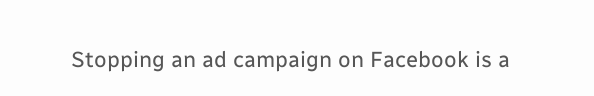Stopping an ad campaign on Facebook is a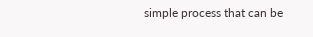simple process that can be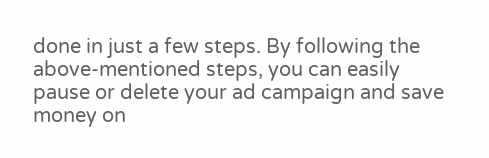done in just a few steps. By following the above-mentioned steps, you can easily pause or delete your ad campaign and save money on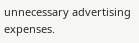unnecessary advertising expenses.